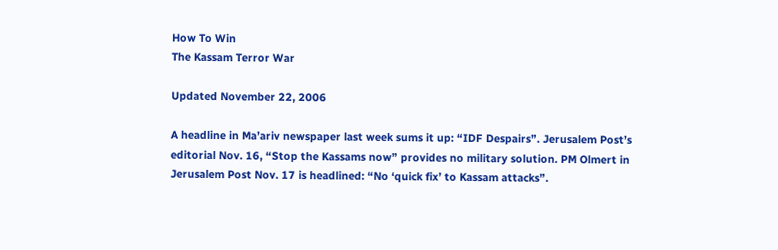How To Win
The Kassam Terror War

Updated November 22, 2006

A headline in Ma’ariv newspaper last week sums it up: “IDF Despairs”. Jerusalem Post’s editorial Nov. 16, “Stop the Kassams now” provides no military solution. PM Olmert in Jerusalem Post Nov. 17 is headlined: “No ‘quick fix’ to Kassam attacks”.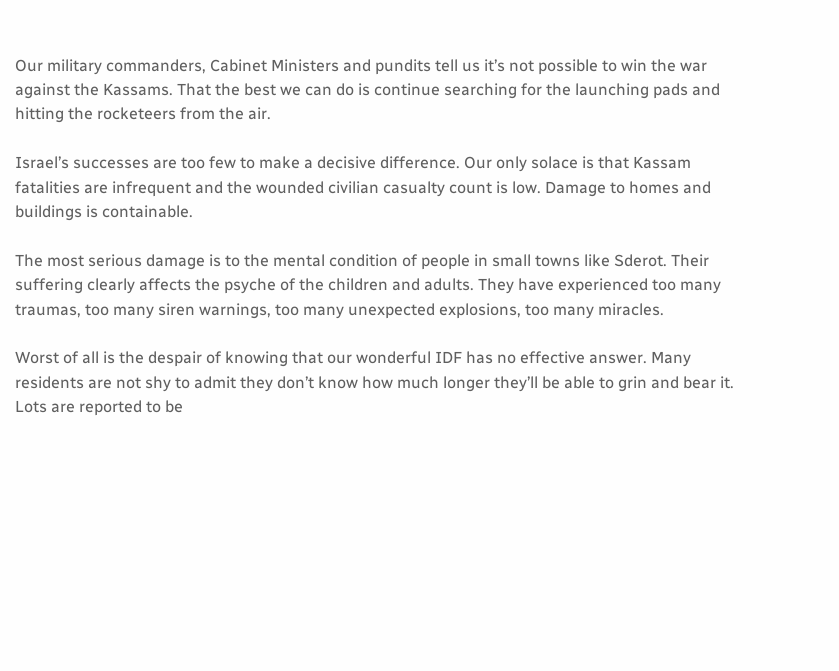Our military commanders, Cabinet Ministers and pundits tell us it’s not possible to win the war against the Kassams. That the best we can do is continue searching for the launching pads and hitting the rocketeers from the air.

Israel’s successes are too few to make a decisive difference. Our only solace is that Kassam fatalities are infrequent and the wounded civilian casualty count is low. Damage to homes and buildings is containable.

The most serious damage is to the mental condition of people in small towns like Sderot. Their suffering clearly affects the psyche of the children and adults. They have experienced too many traumas, too many siren warnings, too many unexpected explosions, too many miracles.

Worst of all is the despair of knowing that our wonderful IDF has no effective answer. Many residents are not shy to admit they don’t know how much longer they’ll be able to grin and bear it. Lots are reported to be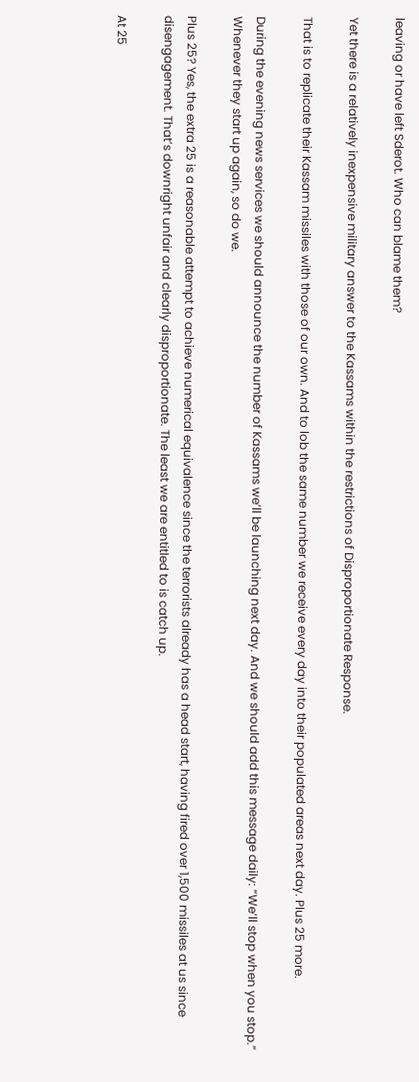leaving or have left Sderot. Who can blame them?

Yet there is a relatively inexpensive military answer to the Kassams within the restrictions of Disproportionate Response.

That is to replicate their Kassam missiles with those of our own. And to lob the same number we receive every day into their populated areas next day. Plus 25 more.

During the evening news services we should announce the number of Kassams we’ll be launching next day. And we should add this message daily: “We’ll stop when you stop.” Whenever they start up again, so do we.

Plus 25? Yes, the extra 25 is a reasonable attempt to achieve numerical equivalence since the terrorists already has a head start, having fired over 1,500 missiles at us since disengagement. That’s downright unfair and clearly disproportionate. The least we are entitled to is catch up.

At 25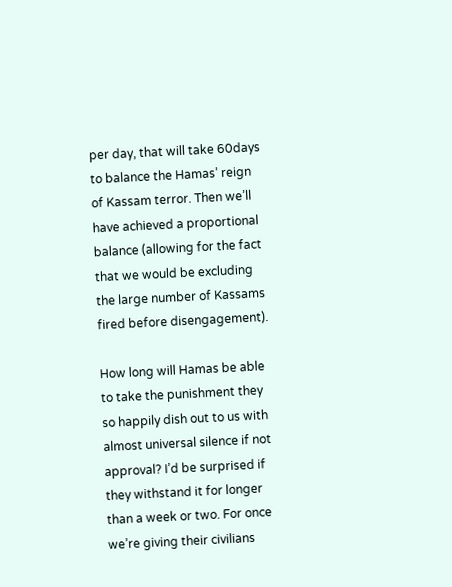per day, that will take 60days to balance the Hamas’ reign of Kassam terror. Then we’ll have achieved a proportional balance (allowing for the fact that we would be excluding the large number of Kassams fired before disengagement).

How long will Hamas be able to take the punishment they so happily dish out to us with almost universal silence if not approval? I’d be surprised if they withstand it for longer than a week or two. For once we’re giving their civilians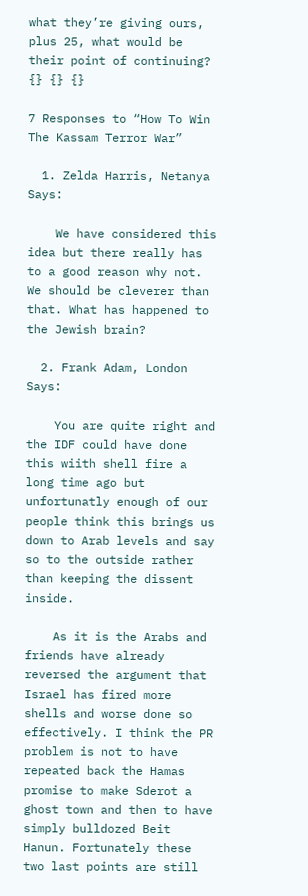what they’re giving ours, plus 25, what would be their point of continuing? {} {} {}

7 Responses to “How To Win
The Kassam Terror War”

  1. Zelda Harris, Netanya Says:

    We have considered this idea but there really has to a good reason why not. We should be cleverer than that. What has happened to the Jewish brain?

  2. Frank Adam, London Says:

    You are quite right and the IDF could have done this wiith shell fire a long time ago but unfortunatly enough of our people think this brings us down to Arab levels and say so to the outside rather than keeping the dissent inside.

    As it is the Arabs and friends have already reversed the argument that Israel has fired more shells and worse done so effectively. I think the PR problem is not to have repeated back the Hamas promise to make Sderot a ghost town and then to have simply bulldozed Beit Hanun. Fortunately these two last points are still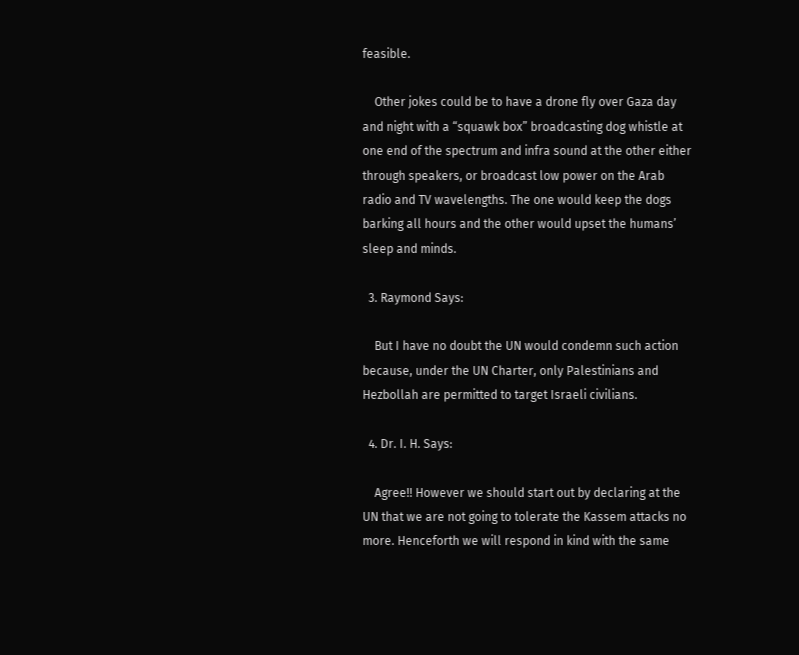feasible.

    Other jokes could be to have a drone fly over Gaza day and night with a “squawk box” broadcasting dog whistle at one end of the spectrum and infra sound at the other either through speakers, or broadcast low power on the Arab radio and TV wavelengths. The one would keep the dogs barking all hours and the other would upset the humans’ sleep and minds.

  3. Raymond Says:

    But I have no doubt the UN would condemn such action because, under the UN Charter, only Palestinians and Hezbollah are permitted to target Israeli civilians.

  4. Dr. I. H. Says:

    Agree!! However we should start out by declaring at the UN that we are not going to tolerate the Kassem attacks no more. Henceforth we will respond in kind with the same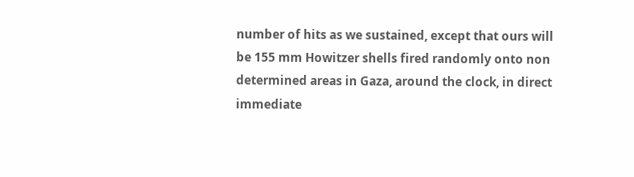number of hits as we sustained, except that ours will be 155 mm Howitzer shells fired randomly onto non determined areas in Gaza, around the clock, in direct immediate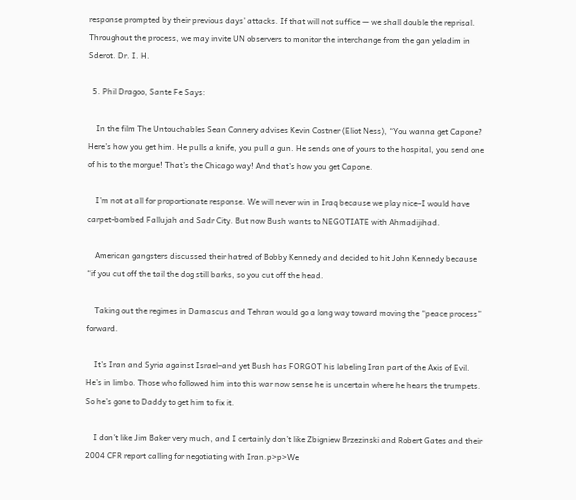response prompted by their previous days’ attacks. If that will not suffice — we shall double the reprisal. Throughout the process, we may invite UN observers to monitor the interchange from the gan yeladim in Sderot. Dr. I. H.

  5. Phil Dragoo, Sante Fe Says:

    In the film The Untouchables Sean Connery advises Kevin Costner (Eliot Ness), “You wanna get Capone? Here’s how you get him. He pulls a knife, you pull a gun. He sends one of yours to the hospital, you send one of his to the morgue! That’s the Chicago way! And that’s how you get Capone.

    I’m not at all for proportionate response. We will never win in Iraq because we play nice–I would have carpet-bombed Fallujah and Sadr City. But now Bush wants to NEGOTIATE with Ahmadijihad.

    American gangsters discussed their hatred of Bobby Kennedy and decided to hit John Kennedy because “if you cut off the tail the dog still barks, so you cut off the head.

    Taking out the regimes in Damascus and Tehran would go a long way toward moving the “peace process” forward.

    It’s Iran and Syria against Israel–and yet Bush has FORGOT his labeling Iran part of the Axis of Evil. He’s in limbo. Those who followed him into this war now sense he is uncertain where he hears the trumpets. So he’s gone to Daddy to get him to fix it.

    I don’t like Jim Baker very much, and I certainly don’t like Zbigniew Brzezinski and Robert Gates and their 2004 CFR report calling for negotiating with Iran.p>p>We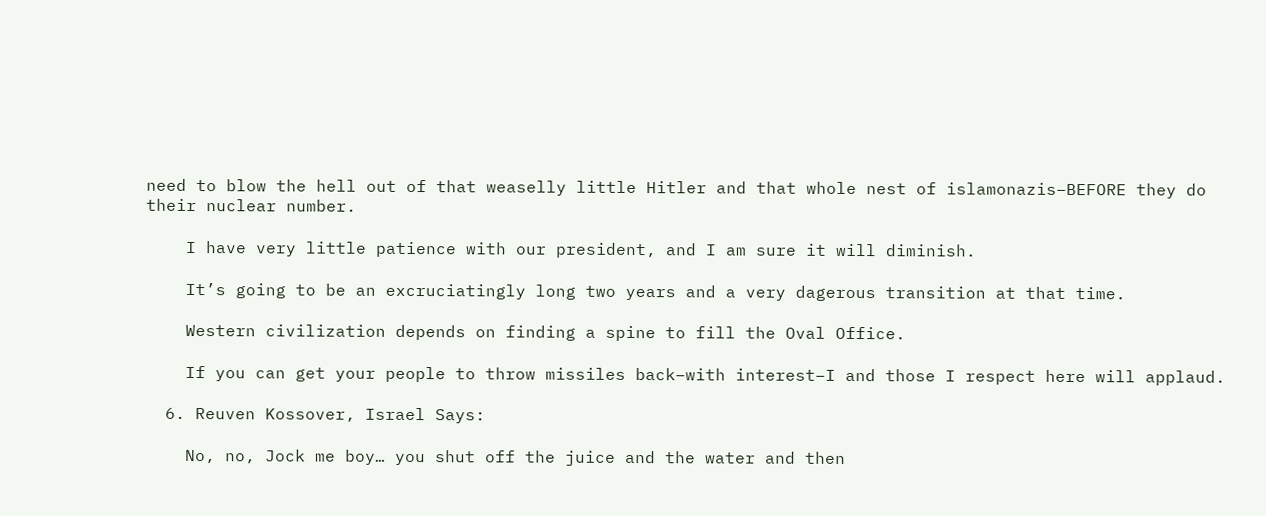need to blow the hell out of that weaselly little Hitler and that whole nest of islamonazis–BEFORE they do their nuclear number.

    I have very little patience with our president, and I am sure it will diminish.

    It’s going to be an excruciatingly long two years and a very dagerous transition at that time.

    Western civilization depends on finding a spine to fill the Oval Office.

    If you can get your people to throw missiles back–with interest–I and those I respect here will applaud.

  6. Reuven Kossover, Israel Says:

    No, no, Jock me boy… you shut off the juice and the water and then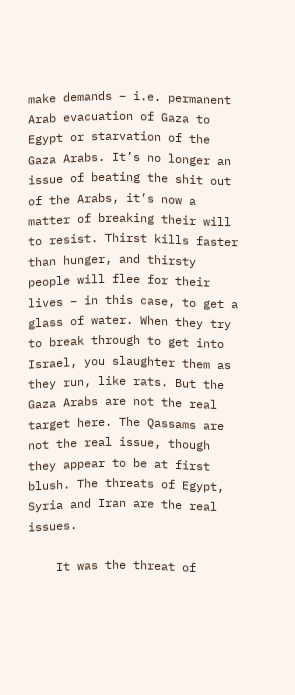make demands – i.e. permanent Arab evacuation of Gaza to Egypt or starvation of the Gaza Arabs. It’s no longer an issue of beating the shit out of the Arabs, it’s now a matter of breaking their will to resist. Thirst kills faster than hunger, and thirsty people will flee for their lives – in this case, to get a glass of water. When they try to break through to get into Israel, you slaughter them as they run, like rats. But the Gaza Arabs are not the real target here. The Qassams are not the real issue, though they appear to be at first blush. The threats of Egypt, Syria and Iran are the real issues.

    It was the threat of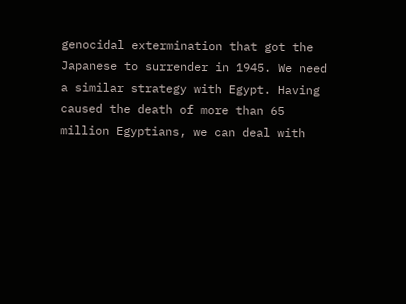genocidal extermination that got the Japanese to surrender in 1945. We need a similar strategy with Egypt. Having caused the death of more than 65 million Egyptians, we can deal with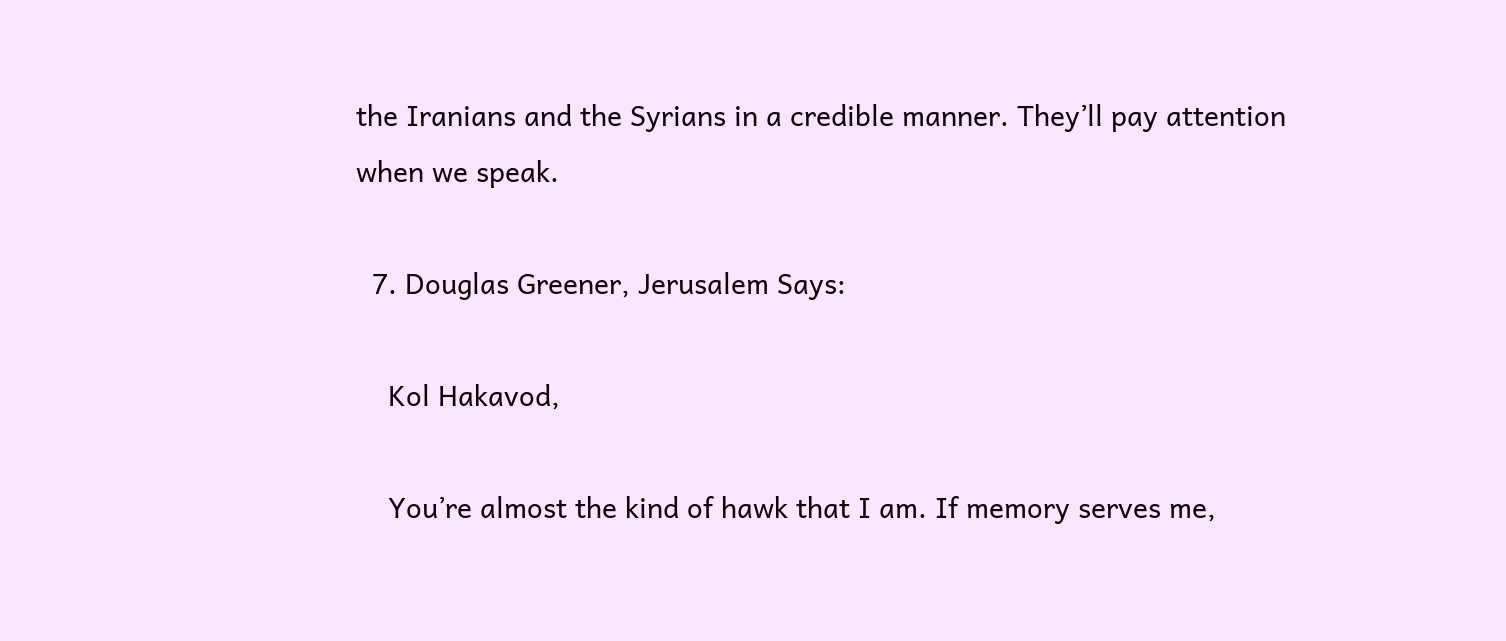the Iranians and the Syrians in a credible manner. They’ll pay attention when we speak.

  7. Douglas Greener, Jerusalem Says:

    Kol Hakavod,

    You’re almost the kind of hawk that I am. If memory serves me,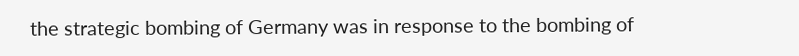the strategic bombing of Germany was in response to the bombing of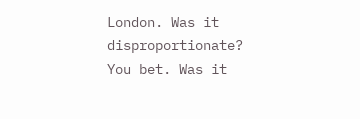London. Was it disproportionate? You bet. Was it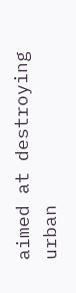aimed at destroying urban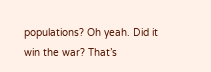populations? Oh yeah. Did it win the war? That’s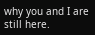why you and I are still here.